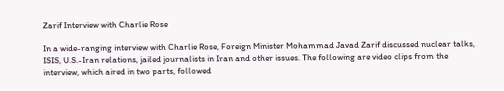Zarif Interview with Charlie Rose

In a wide-ranging interview with Charlie Rose, Foreign Minister Mohammad Javad Zarif discussed nuclear talks, ISIS, U.S.-Iran relations, jailed journalists in Iran and other issues. The following are video clips from the interview, which aired in two parts, followed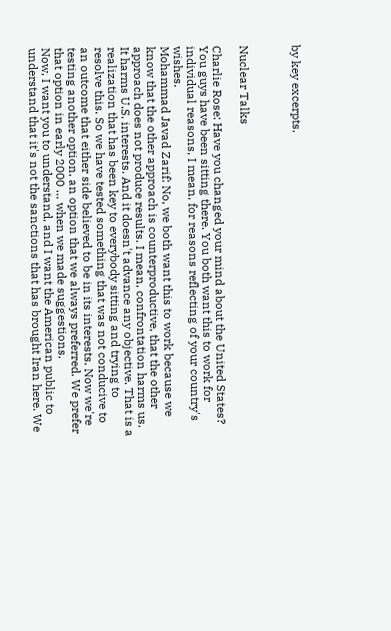by key excerpts.



Nuclear Talks

Charlie Rose: Have you changed your mind about the United States? You guys have been sitting there. You both want this to work for individual reasons, I mean, for reasons reflecting of your country's wishes.
Mohammad Javad Zarif: No, we both want this to work because we know that the other approach is counterproductive, that the other approach does not produce results. I mean, confrontation harms us. It harms U.S. interests. And it doesn't advance any objective. That is a realization that has been key to everybody sitting and trying to resolve this. So we have tested something that was not conducive to an outcome that either side believed to be in its interests. Now we're testing another option, an option that we always preferred. We prefer that option in early 2000 … when we made suggestions.
Now, I want you to understand, and I want the American public to understand that it's not the sanctions that has brought Iran here. We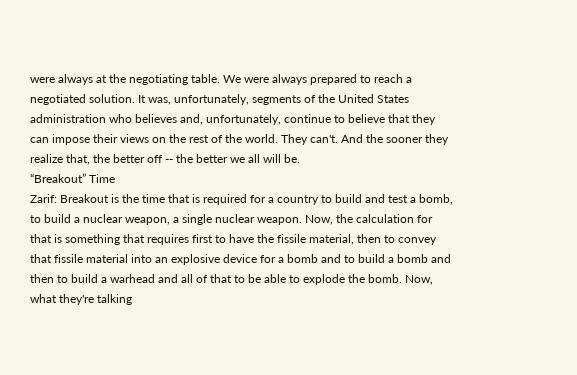were always at the negotiating table. We were always prepared to reach a negotiated solution. It was, unfortunately, segments of the United States administration who believes and, unfortunately, continue to believe that they can impose their views on the rest of the world. They can't. And the sooner they realize that, the better off -- the better we all will be.
“Breakout” Time
Zarif: Breakout is the time that is required for a country to build and test a bomb, to build a nuclear weapon, a single nuclear weapon. Now, the calculation for that is something that requires first to have the fissile material, then to convey that fissile material into an explosive device for a bomb and to build a bomb and then to build a warhead and all of that to be able to explode the bomb. Now, what they're talking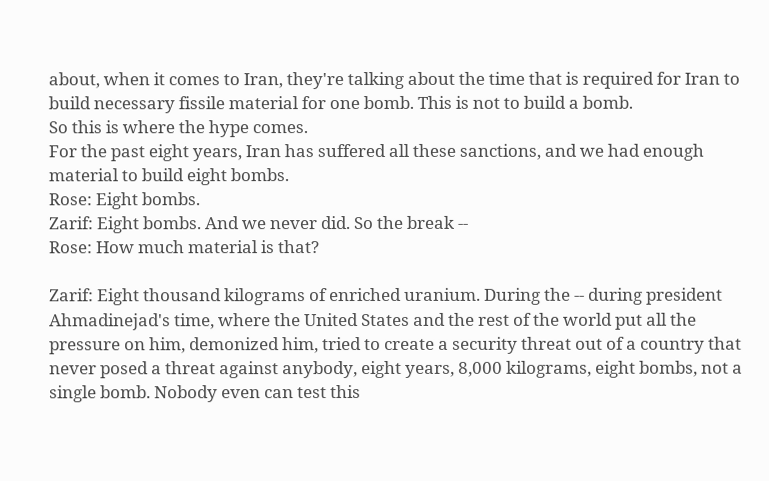about, when it comes to Iran, they're talking about the time that is required for Iran to build necessary fissile material for one bomb. This is not to build a bomb.
So this is where the hype comes.
For the past eight years, Iran has suffered all these sanctions, and we had enough material to build eight bombs.
Rose: Eight bombs.
Zarif: Eight bombs. And we never did. So the break --
Rose: How much material is that?

Zarif: Eight thousand kilograms of enriched uranium. During the -- during president Ahmadinejad's time, where the United States and the rest of the world put all the pressure on him, demonized him, tried to create a security threat out of a country that never posed a threat against anybody, eight years, 8,000 kilograms, eight bombs, not a single bomb. Nobody even can test this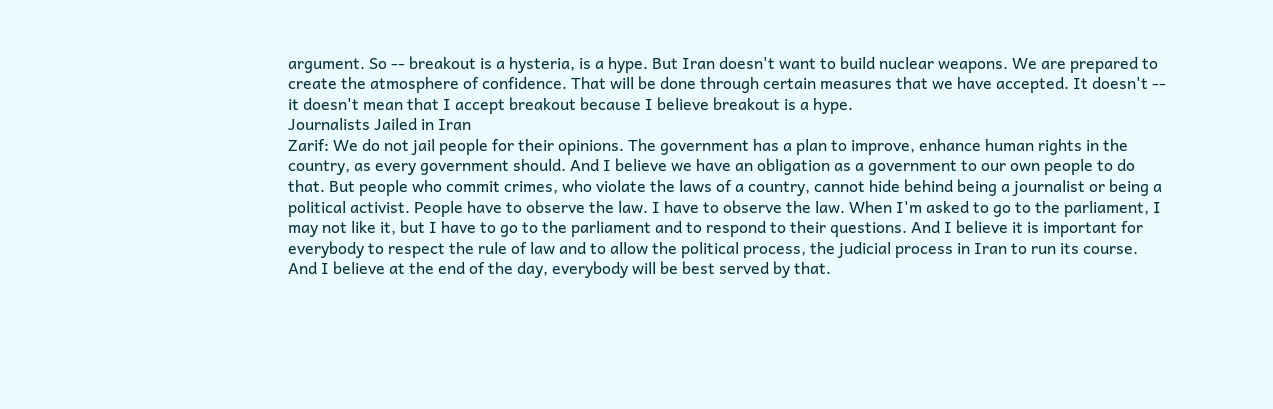argument. So -- breakout is a hysteria, is a hype. But Iran doesn't want to build nuclear weapons. We are prepared to create the atmosphere of confidence. That will be done through certain measures that we have accepted. It doesn't -- it doesn't mean that I accept breakout because I believe breakout is a hype.
Journalists Jailed in Iran
Zarif: We do not jail people for their opinions. The government has a plan to improve, enhance human rights in the country, as every government should. And I believe we have an obligation as a government to our own people to do that. But people who commit crimes, who violate the laws of a country, cannot hide behind being a journalist or being a political activist. People have to observe the law. I have to observe the law. When I'm asked to go to the parliament, I may not like it, but I have to go to the parliament and to respond to their questions. And I believe it is important for everybody to respect the rule of law and to allow the political process, the judicial process in Iran to run its course. And I believe at the end of the day, everybody will be best served by that.